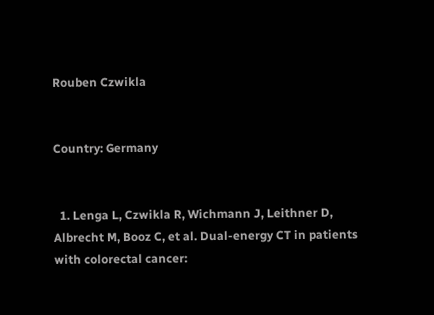Rouben Czwikla


Country: Germany


  1. Lenga L, Czwikla R, Wichmann J, Leithner D, Albrecht M, Booz C, et al. Dual-energy CT in patients with colorectal cancer: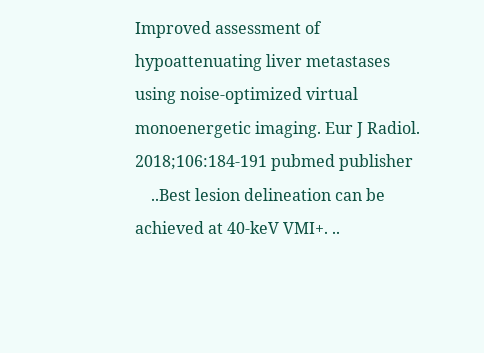Improved assessment of hypoattenuating liver metastases using noise-optimized virtual monoenergetic imaging. Eur J Radiol. 2018;106:184-191 pubmed publisher
    ..Best lesion delineation can be achieved at 40-keV VMI+. ..